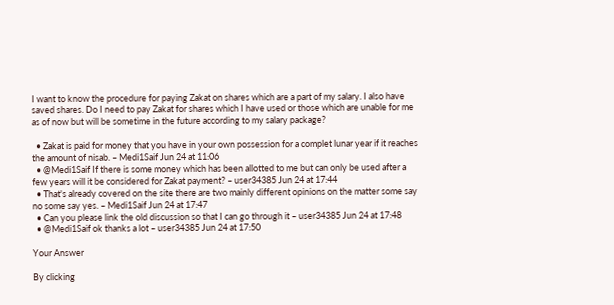I want to know the procedure for paying Zakat on shares which are a part of my salary. I also have saved shares. Do I need to pay Zakat for shares which I have used or those which are unable for me as of now but will be sometime in the future according to my salary package?

  • Zakat is paid for money that you have in your own possession for a complet lunar year if it reaches the amount of nisab. – Medi1Saif Jun 24 at 11:06
  • @Medi1Saif If there is some money which has been allotted to me but can only be used after a few years will it be considered for Zakat payment? – user34385 Jun 24 at 17:44
  • That's already covered on the site there are two mainly different opinions on the matter some say no some say yes. – Medi1Saif Jun 24 at 17:47
  • Can you please link the old discussion so that I can go through it – user34385 Jun 24 at 17:48
  • @Medi1Saif ok thanks a lot – user34385 Jun 24 at 17:50

Your Answer

By clicking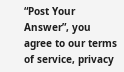“Post Your Answer”, you agree to our terms of service, privacy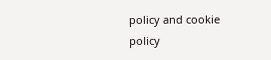policy and cookie policy